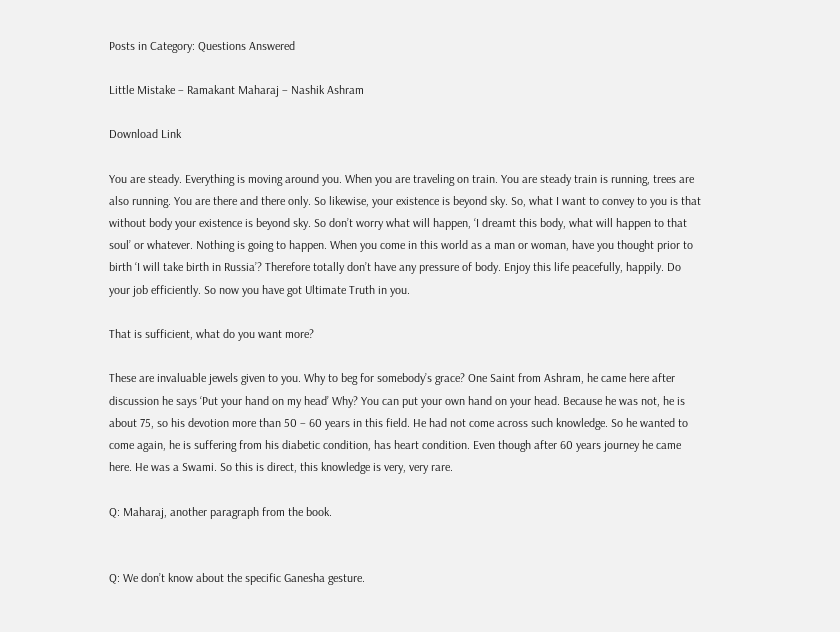Posts in Category: Questions Answered

Little Mistake – Ramakant Maharaj – Nashik Ashram

Download Link

You are steady. Everything is moving around you. When you are traveling on train. You are steady train is running, trees are also running. You are there and there only. So likewise, your existence is beyond sky. So, what I want to convey to you is that without body your existence is beyond sky. So don’t worry what will happen, ‘I dreamt this body, what will happen to that soul’ or whatever. Nothing is going to happen. When you come in this world as a man or woman, have you thought prior to birth ‘I will take birth in Russia’? Therefore totally don’t have any pressure of body. Enjoy this life peacefully, happily. Do your job efficiently. So now you have got Ultimate Truth in you.

That is sufficient, what do you want more?

These are invaluable jewels given to you. Why to beg for somebody’s grace? One Saint from Ashram, he came here after discussion he says ‘Put your hand on my head’ Why? You can put your own hand on your head. Because he was not, he is about 75, so his devotion more than 50 – 60 years in this field. He had not come across such knowledge. So he wanted to come again, he is suffering from his diabetic condition, has heart condition. Even though after 60 years journey he came here. He was a Swami. So this is direct, this knowledge is very, very rare.

Q: Maharaj, another paragraph from the book.


Q: We don’t know about the specific Ganesha gesture.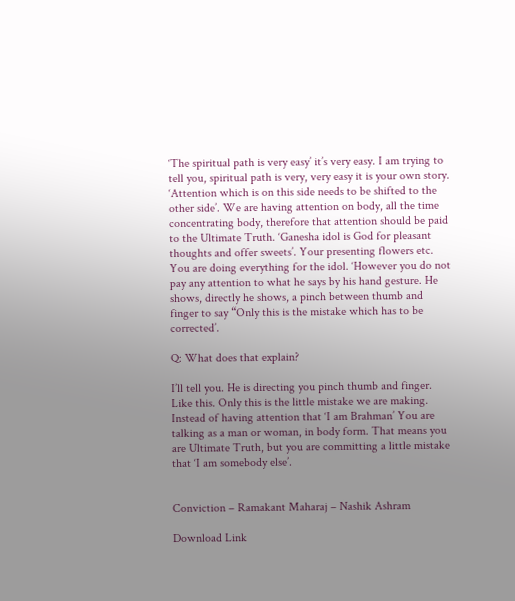‘The spiritual path is very easy’ it’s very easy. I am trying to tell you, spiritual path is very, very easy it is your own story. ‘Attention which is on this side needs to be shifted to the other side’. We are having attention on body, all the time concentrating body, therefore that attention should be paid to the Ultimate Truth. ‘Ganesha idol is God for pleasant thoughts and offer sweets’. Your presenting flowers etc. You are doing everything for the idol. ‘However you do not pay any attention to what he says by his hand gesture. He shows, directly he shows, a pinch between thumb and finger to say “Only this is the mistake which has to be corrected’.

Q: What does that explain?

I’ll tell you. He is directing you pinch thumb and finger. Like this. Only this is the little mistake we are making.
Instead of having attention that ‘I am Brahman’ You are talking as a man or woman, in body form. That means you are Ultimate Truth, but you are committing a little mistake that ‘I am somebody else’.


Conviction – Ramakant Maharaj – Nashik Ashram

Download Link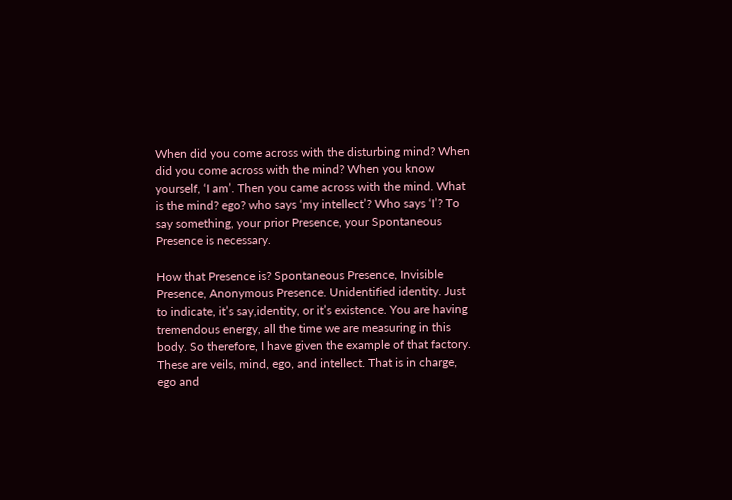When did you come across with the disturbing mind? When did you come across with the mind? When you know yourself, ‘I am’. Then you came across with the mind. What is the mind? ego? who says ‘my intellect’? Who says ‘I’? To say something, your prior Presence, your Spontaneous Presence is necessary.

How that Presence is? Spontaneous Presence, Invisible Presence, Anonymous Presence. Unidentified identity. Just to indicate, it’s say,identity, or it’s existence. You are having tremendous energy, all the time we are measuring in this body. So therefore, I have given the example of that factory. These are veils, mind, ego, and intellect. That is in charge, ego and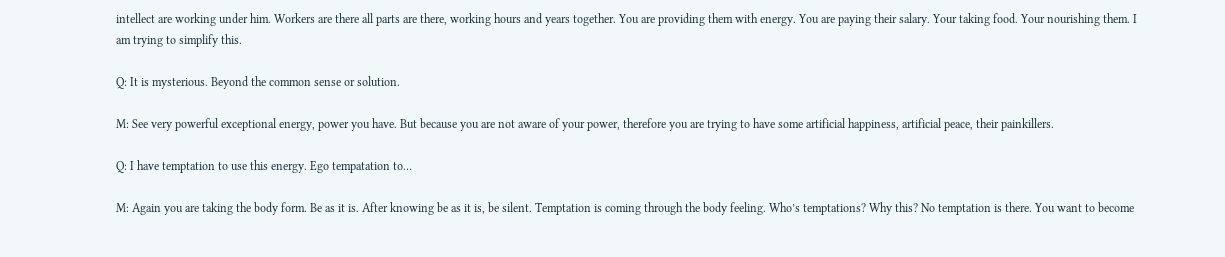intellect are working under him. Workers are there all parts are there, working hours and years together. You are providing them with energy. You are paying their salary. Your taking food. Your nourishing them. I am trying to simplify this.

Q: It is mysterious. Beyond the common sense or solution.

M: See very powerful exceptional energy, power you have. But because you are not aware of your power, therefore you are trying to have some artificial happiness, artificial peace, their painkillers.

Q: I have temptation to use this energy. Ego tempatation to…

M: Again you are taking the body form. Be as it is. After knowing be as it is, be silent. Temptation is coming through the body feeling. Who’s temptations? Why this? No temptation is there. You want to become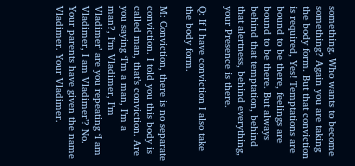something. Who wants to become something? Again you are taking the body form. But that conviction is required, Yes! Temptations are bound to be there, feelings are bound to be there. But always behind that temptation, behind that alertness, behind everything, your Presence is there.

Q: If I have conviction I also take the body form.

M: Conviction, there is no separate conviction. I told you this body is called man, that’s conviction. Are you saying ‘I’m a man, I’m a man?, I‘m Vladimer, I’m Vladimer’ are you repeating ‘I am Vladimer, I am Vladimer’? No. Your parents have given the name Vladimer. Your Vladimer.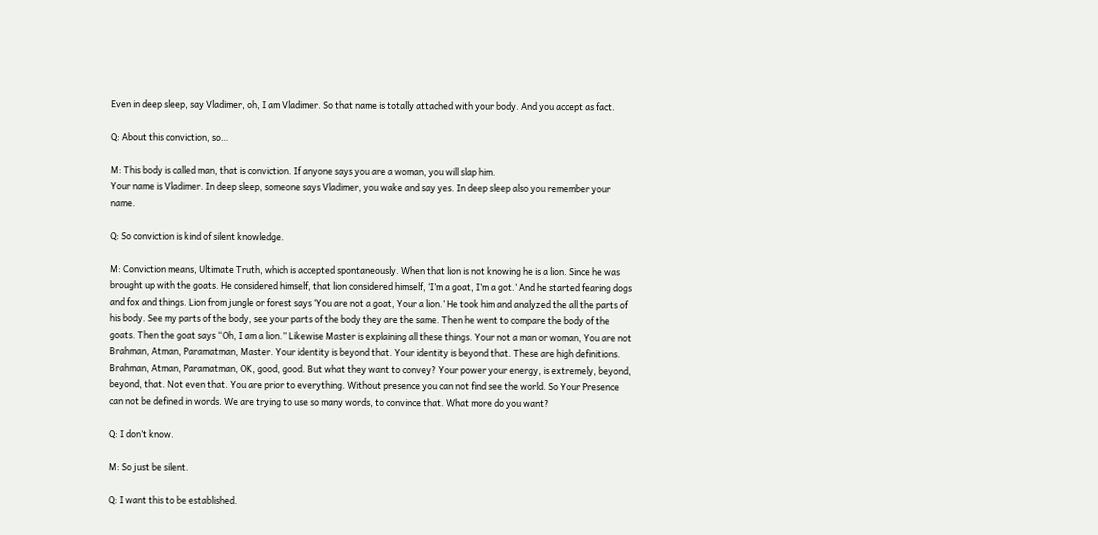Even in deep sleep, say Vladimer, oh, I am Vladimer. So that name is totally attached with your body. And you accept as fact.

Q: About this conviction, so…

M: This body is called man, that is conviction. If anyone says you are a woman, you will slap him.
Your name is Vladimer. In deep sleep, someone says Vladimer, you wake and say yes. In deep sleep also you remember your name.

Q: So conviction is kind of silent knowledge.

M: Conviction means, Ultimate Truth, which is accepted spontaneously. When that lion is not knowing he is a lion. Since he was brought up with the goats. He considered himself, that lion considered himself, ‘I’m a goat, I’m a got.’ And he started fearing dogs and fox and things. Lion from jungle or forest says ‘You are not a goat, Your a lion.’ He took him and analyzed the all the parts of his body. See my parts of the body, see your parts of the body they are the same. Then he went to compare the body of the goats. Then the goat says “Oh, I am a lion.” Likewise Master is explaining all these things. Your not a man or woman, You are not Brahman, Atman, Paramatman, Master. Your identity is beyond that. Your identity is beyond that. These are high definitions. Brahman, Atman, Paramatman, OK, good, good. But what they want to convey? Your power your energy, is extremely, beyond, beyond, that. Not even that. You are prior to everything. Without presence you can not find see the world. So Your Presence can not be defined in words. We are trying to use so many words, to convince that. What more do you want?

Q: I don’t know.

M: So just be silent.

Q: I want this to be established.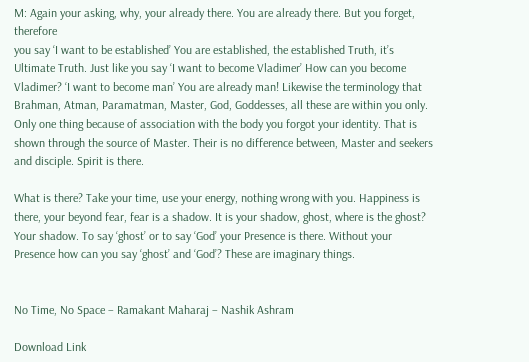M: Again your asking, why, your already there. You are already there. But you forget, therefore
you say ‘I want to be established’ You are established, the established Truth, it’s Ultimate Truth. Just like you say ‘I want to become Vladimer’ How can you become Vladimer? ‘I want to become man’ You are already man! Likewise the terminology that Brahman, Atman, Paramatman, Master, God, Goddesses, all these are within you only. Only one thing because of association with the body you forgot your identity. That is shown through the source of Master. Their is no difference between, Master and seekers and disciple. Spirit is there.

What is there? Take your time, use your energy, nothing wrong with you. Happiness is there, your beyond fear, fear is a shadow. It is your shadow, ghost, where is the ghost? Your shadow. To say ‘ghost’ or to say ‘God’ your Presence is there. Without your Presence how can you say ‘ghost’ and ‘God’? These are imaginary things.


No Time, No Space – Ramakant Maharaj – Nashik Ashram

Download Link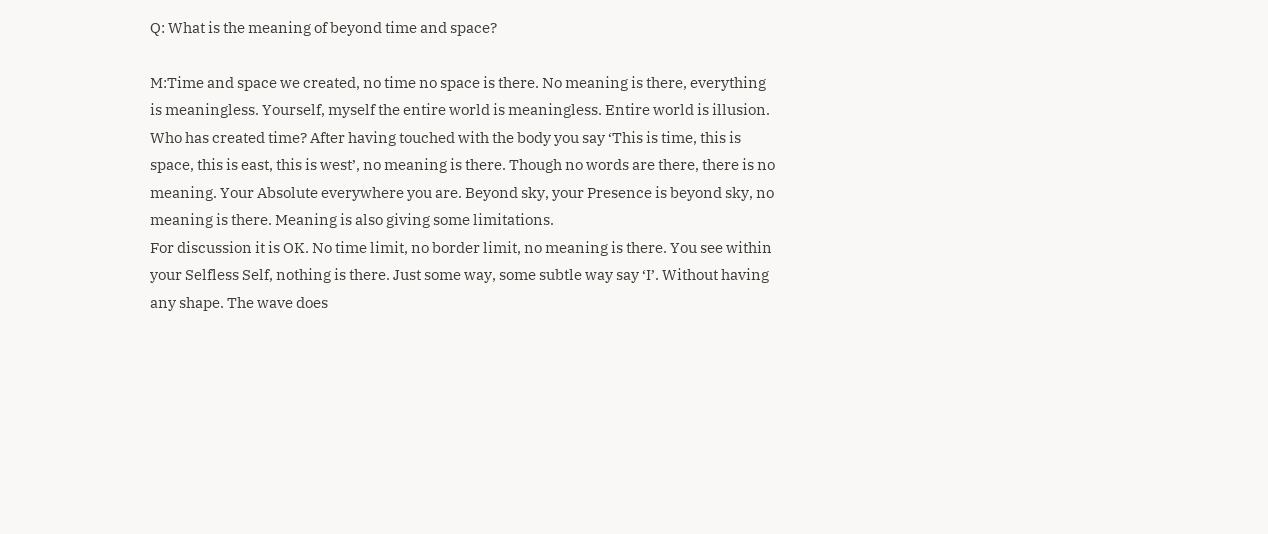Q: What is the meaning of beyond time and space?

M:Time and space we created, no time no space is there. No meaning is there, everything is meaningless. Yourself, myself the entire world is meaningless. Entire world is illusion. Who has created time? After having touched with the body you say ‘This is time, this is space, this is east, this is west’, no meaning is there. Though no words are there, there is no meaning. Your Absolute everywhere you are. Beyond sky, your Presence is beyond sky, no meaning is there. Meaning is also giving some limitations.
For discussion it is OK. No time limit, no border limit, no meaning is there. You see within your Selfless Self, nothing is there. Just some way, some subtle way say ‘I’. Without having any shape. The wave does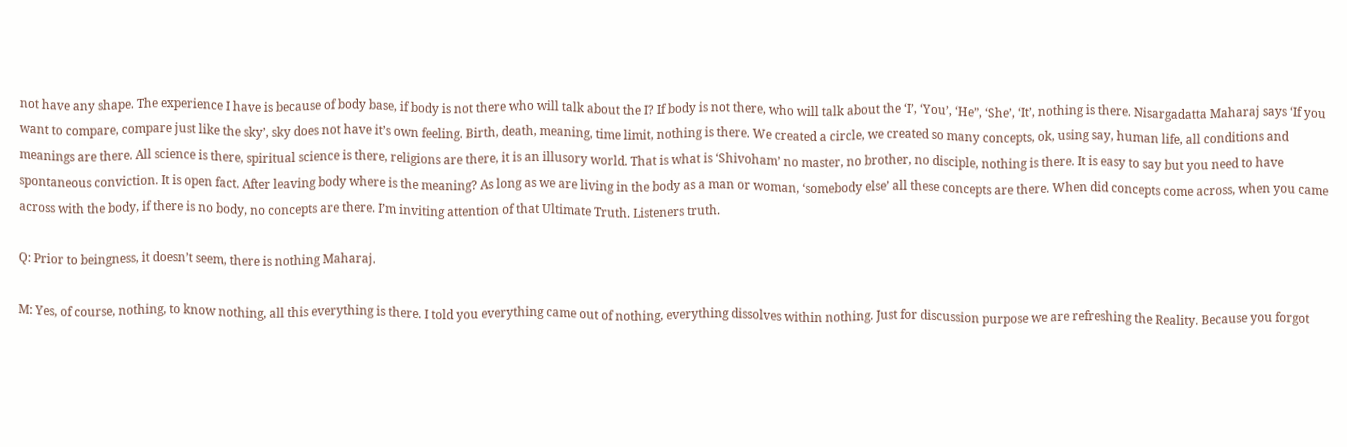not have any shape. The experience I have is because of body base, if body is not there who will talk about the I? If body is not there, who will talk about the ‘I’, ‘You’, ‘He”, ‘She’, ‘It’, nothing is there. Nisargadatta Maharaj says ‘If you want to compare, compare just like the sky’, sky does not have it’s own feeling. Birth, death, meaning, time limit, nothing is there. We created a circle, we created so many concepts, ok, using say, human life, all conditions and meanings are there. All science is there, spiritual science is there, religions are there, it is an illusory world. That is what is ‘Shivoham’ no master, no brother, no disciple, nothing is there. It is easy to say but you need to have spontaneous conviction. It is open fact. After leaving body where is the meaning? As long as we are living in the body as a man or woman, ‘somebody else’ all these concepts are there. When did concepts come across, when you came across with the body, if there is no body, no concepts are there. I’m inviting attention of that Ultimate Truth. Listeners truth.

Q: Prior to beingness, it doesn’t seem, there is nothing Maharaj.

M: Yes, of course, nothing, to know nothing, all this everything is there. I told you everything came out of nothing, everything dissolves within nothing. Just for discussion purpose we are refreshing the Reality. Because you forgot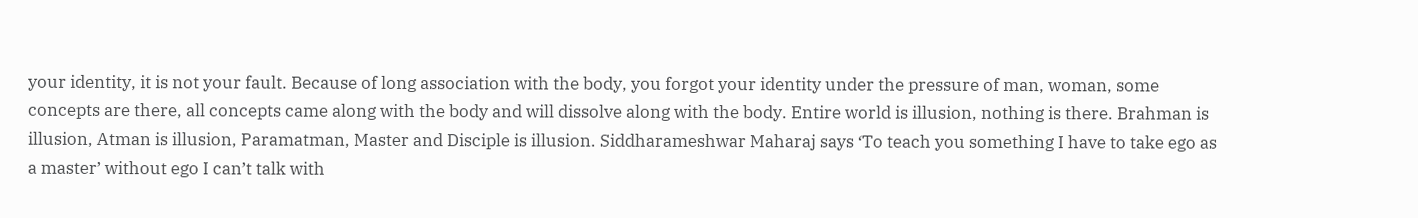your identity, it is not your fault. Because of long association with the body, you forgot your identity under the pressure of man, woman, some concepts are there, all concepts came along with the body and will dissolve along with the body. Entire world is illusion, nothing is there. Brahman is illusion, Atman is illusion, Paramatman, Master and Disciple is illusion. Siddharameshwar Maharaj says ‘To teach you something I have to take ego as a master’ without ego I can’t talk with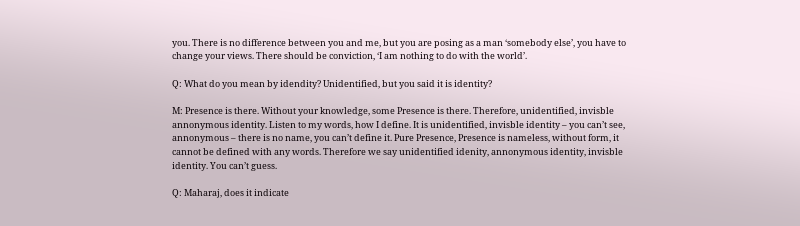you. There is no difference between you and me, but you are posing as a man ‘somebody else’, you have to change your views. There should be conviction, ‘I am nothing to do with the world’.

Q: What do you mean by idendity? Unidentified, but you said it is identity?

M: Presence is there. Without your knowledge, some Presence is there. Therefore, unidentified, invisble annonymous identity. Listen to my words, how I define. It is unidentified, invisble identity – you can’t see, annonymous – there is no name, you can’t define it. Pure Presence, Presence is nameless, without form, it cannot be defined with any words. Therefore we say unidentified idenity, annonymous identity, invisble identity. You can’t guess.

Q: Maharaj, does it indicate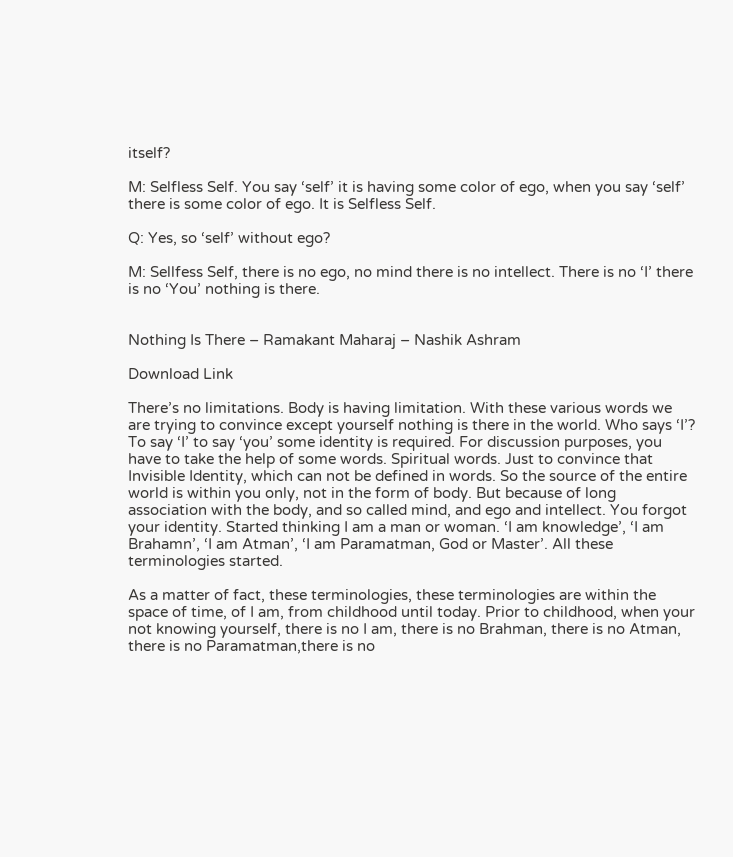itself?

M: Selfless Self. You say ‘self’ it is having some color of ego, when you say ‘self’ there is some color of ego. It is Selfless Self.

Q: Yes, so ‘self’ without ego?

M: Sellfess Self, there is no ego, no mind there is no intellect. There is no ‘I’ there is no ‘You’ nothing is there.


Nothing Is There – Ramakant Maharaj – Nashik Ashram

Download Link

There’s no limitations. Body is having limitation. With these various words we are trying to convince except yourself nothing is there in the world. Who says ‘I’? To say ‘I’ to say ‘you’ some identity is required. For discussion purposes, you have to take the help of some words. Spiritual words. Just to convince that Invisible Identity, which can not be defined in words. So the source of the entire world is within you only, not in the form of body. But because of long association with the body, and so called mind, and ego and intellect. You forgot your identity. Started thinking I am a man or woman. ‘I am knowledge’, ‘I am Brahamn’, ‘I am Atman’, ‘I am Paramatman, God or Master’. All these terminologies started.

As a matter of fact, these terminologies, these terminologies are within the space of time, of I am, from childhood until today. Prior to childhood, when your not knowing yourself, there is no I am, there is no Brahman, there is no Atman, there is no Paramatman,there is no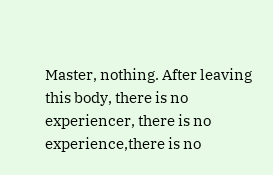Master, nothing. After leaving this body, there is no experiencer, there is no experience,there is no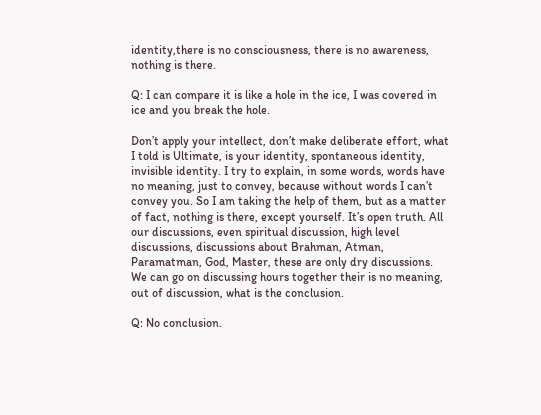identity,there is no consciousness, there is no awareness, nothing is there.

Q: I can compare it is like a hole in the ice, I was covered in ice and you break the hole.

Don’t apply your intellect, don’t make deliberate effort, what I told is Ultimate, is your identity, spontaneous identity, invisible identity. I try to explain, in some words, words have no meaning, just to convey, because without words I can’t convey you. So I am taking the help of them, but as a matter of fact, nothing is there, except yourself. It’s open truth. All our discussions, even spiritual discussion, high level discussions, discussions about Brahman, Atman, Paramatman, God, Master, these are only dry discussions. We can go on discussing hours together their is no meaning, out of discussion, what is the conclusion.

Q: No conclusion.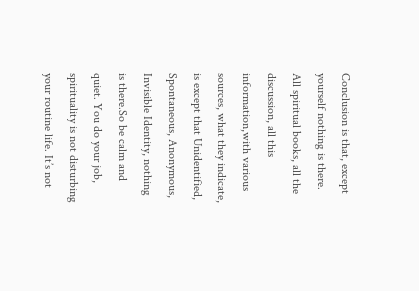Conclusion is that, except yourself nothing is there. All spiritual books, all the discussion, all this information,with various sources, what they indicate, is except that Unidentified, Spontaneous, Anonymous, Invisible Identity, nothing is there.So be calm and quiet. You do your job, spirituality is not disturbing your routine life. It’s not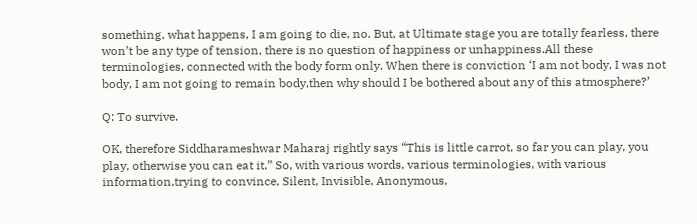something, what happens, I am going to die, no. But, at Ultimate stage you are totally fearless, there won’t be any type of tension, there is no question of happiness or unhappiness.All these terminologies, connected with the body form only. When there is conviction ‘I am not body, I was not body, I am not going to remain body,then why should I be bothered about any of this atmosphere?’

Q: To survive.

OK, therefore Siddharameshwar Maharaj rightly says “This is little carrot, so far you can play, you play, otherwise you can eat it.” So, with various words, various terminologies, with various
information,trying to convince, Silent, Invisible, Anonymous,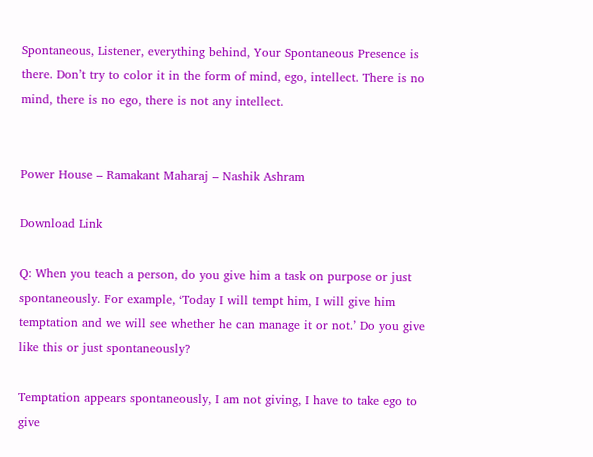Spontaneous, Listener, everything behind, Your Spontaneous Presence is there. Don’t try to color it in the form of mind, ego, intellect. There is no mind, there is no ego, there is not any intellect.


Power House – Ramakant Maharaj – Nashik Ashram

Download Link

Q: When you teach a person, do you give him a task on purpose or just spontaneously. For example, ‘Today I will tempt him, I will give him temptation and we will see whether he can manage it or not.’ Do you give like this or just spontaneously?

Temptation appears spontaneously, I am not giving, I have to take ego to give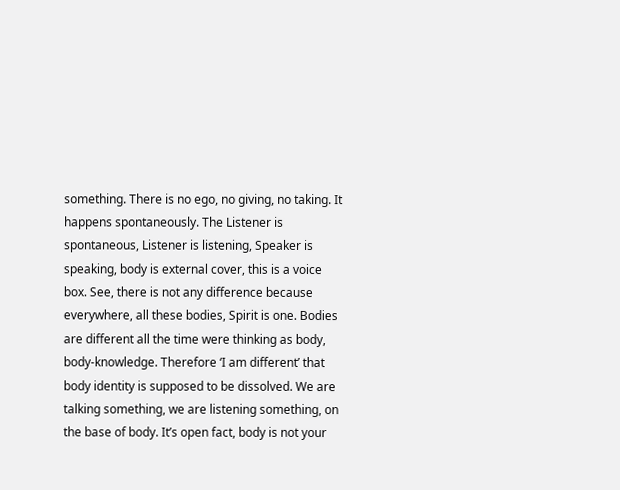something. There is no ego, no giving, no taking. It happens spontaneously. The Listener is spontaneous, Listener is listening, Speaker is speaking, body is external cover, this is a voice box. See, there is not any difference because everywhere, all these bodies, Spirit is one. Bodies are different all the time were thinking as body, body-knowledge. Therefore ‘I am different’ that body identity is supposed to be dissolved. We are talking something, we are listening something, on the base of body. It’s open fact, body is not your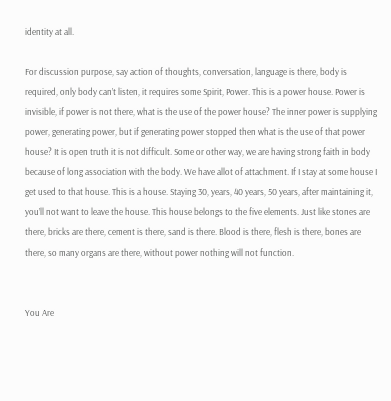identity at all.

For discussion purpose, say action of thoughts, conversation, language is there, body is required, only body can’t listen, it requires some Spirit, Power. This is a power house. Power is invisible, if power is not there, what is the use of the power house? The inner power is supplying power, generating power, but if generating power stopped then what is the use of that power house? It is open truth it is not difficult. Some or other way, we are having strong faith in body because of long association with the body. We have allot of attachment. If I stay at some house I get used to that house. This is a house. Staying 30, years, 40 years, 50 years, after maintaining it, you’ll not want to leave the house. This house belongs to the five elements. Just like stones are there, bricks are there, cement is there, sand is there. Blood is there, flesh is there, bones are there, so many organs are there, without power nothing will not function.


You Are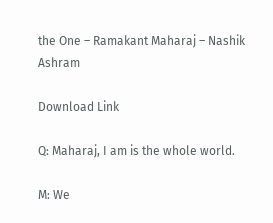the One – Ramakant Maharaj – Nashik Ashram

Download Link

Q: Maharaj, I am is the whole world.

M: We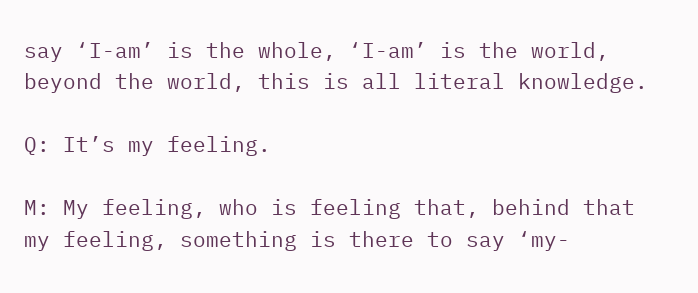say ‘I-am’ is the whole, ‘I-am’ is the world, beyond the world, this is all literal knowledge.

Q: It’s my feeling.

M: My feeling, who is feeling that, behind that my feeling, something is there to say ‘my-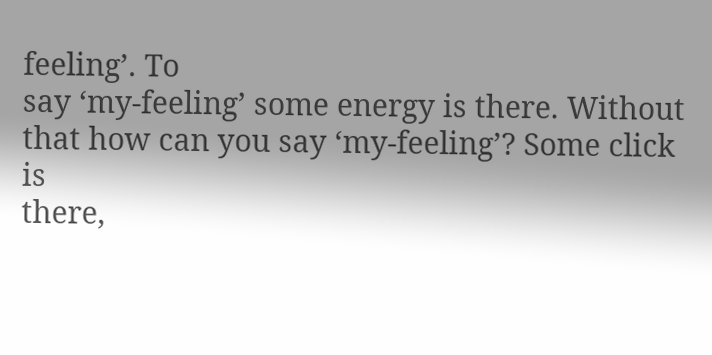feeling’. To
say ‘my-feeling’ some energy is there. Without that how can you say ‘my-feeling’? Some click is
there,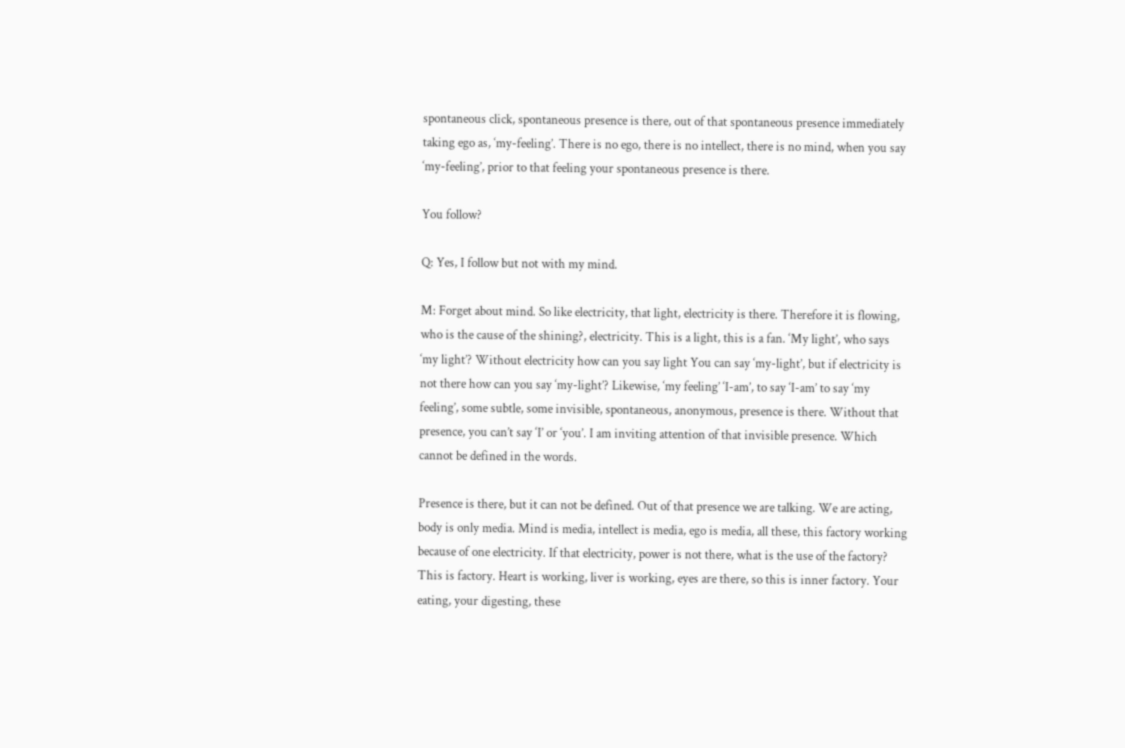spontaneous click, spontaneous presence is there, out of that spontaneous presence immediately
taking ego as, ‘my-feeling’. There is no ego, there is no intellect, there is no mind, when you say
‘my-feeling’, prior to that feeling your spontaneous presence is there.

You follow?

Q: Yes, I follow but not with my mind.

M: Forget about mind. So like electricity, that light, electricity is there. Therefore it is flowing,
who is the cause of the shining?, electricity. This is a light, this is a fan. ‘My light’, who says
‘my light’? Without electricity how can you say light You can say ‘my-light’, but if electricity is
not there how can you say ‘my-light’? Likewise, ‘my feeling’ ‘I-am’, to say ‘I-am’ to say ‘my
feeling’, some subtle, some invisible, spontaneous, anonymous, presence is there. Without that
presence, you can’t say ‘I’ or ‘you’. I am inviting attention of that invisible presence. Which
cannot be defined in the words.

Presence is there, but it can not be defined. Out of that presence we are talking. We are acting,
body is only media. Mind is media, intellect is media, ego is media, all these, this factory working
because of one electricity. If that electricity, power is not there, what is the use of the factory?
This is factory. Heart is working, liver is working, eyes are there, so this is inner factory. Your
eating, your digesting, these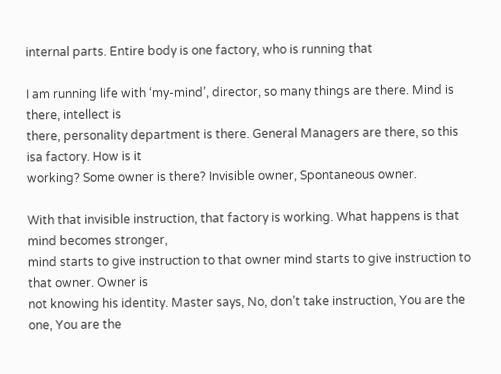internal parts. Entire body is one factory, who is running that

I am running life with ‘my-mind’, director, so many things are there. Mind is there, intellect is
there, personality department is there. General Managers are there, so this isa factory. How is it
working? Some owner is there? Invisible owner, Spontaneous owner.

With that invisible instruction, that factory is working. What happens is that mind becomes stronger,
mind starts to give instruction to that owner mind starts to give instruction to that owner. Owner is
not knowing his identity. Master says, No, don’t take instruction, You are the one, You are the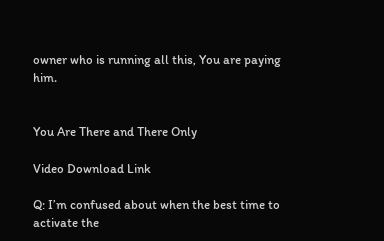owner who is running all this, You are paying him.


You Are There and There Only

Video Download Link

Q: I’m confused about when the best time to activate the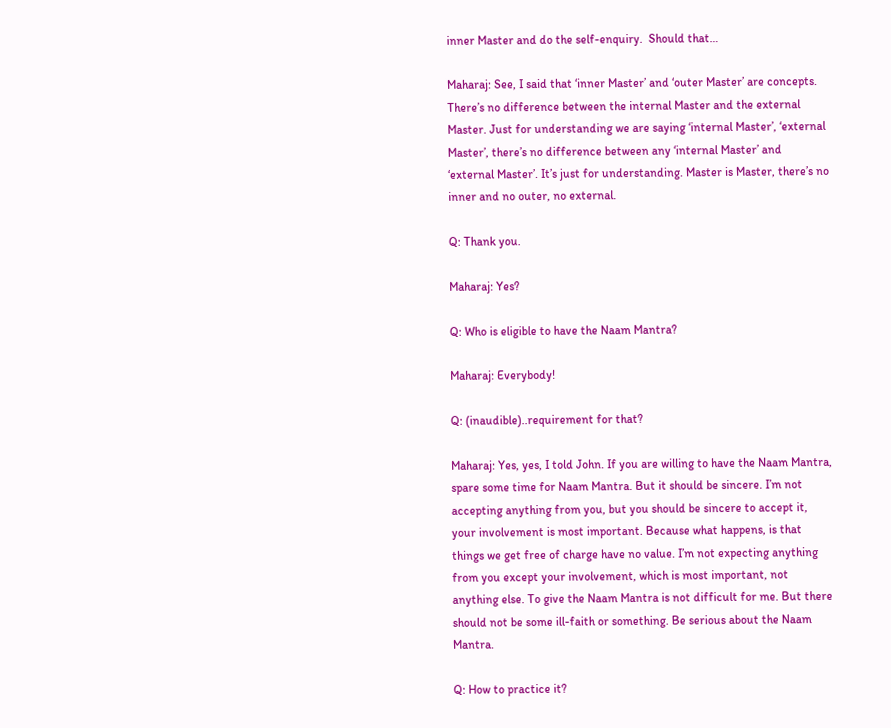inner Master and do the self-enquiry.  Should that…

Maharaj: See, I said that ‘inner Master’ and ‘outer Master’ are concepts. There’s no difference between the internal Master and the external Master. Just for understanding we are saying ‘internal Master’, ‘external Master’, there’s no difference between any ‘internal Master’ and ‘external Master’. It’s just for understanding. Master is Master, there’s no inner and no outer, no external.

Q: Thank you.

Maharaj: Yes?

Q: Who is eligible to have the Naam Mantra?

Maharaj: Everybody!

Q: (inaudible)..requirement for that?

Maharaj: Yes, yes, I told John. If you are willing to have the Naam Mantra, spare some time for Naam Mantra. But it should be sincere. I’m not accepting anything from you, but you should be sincere to accept it, your involvement is most important. Because what happens, is that things we get free of charge have no value. I’m not expecting anything from you except your involvement, which is most important, not anything else. To give the Naam Mantra is not difficult for me. But there should not be some ill-faith or something. Be serious about the Naam Mantra.

Q: How to practice it?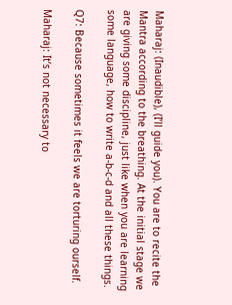Maharaj: (Inaudible), (I’ll guide you). You are to recite the Mantra according to the breathing. At the initial stage we are giving some discipline, just like when you are learning some language, how to write a-b-c-d and all these things.

Q7: Because sometimes it feels we are torturing ourself.

Maharaj: It’s not necessary to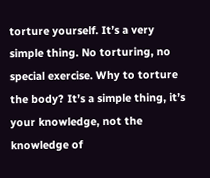torture yourself. It’s a very simple thing. No torturing, no special exercise. Why to torture the body? It’s a simple thing, it’s your knowledge, not the knowledge of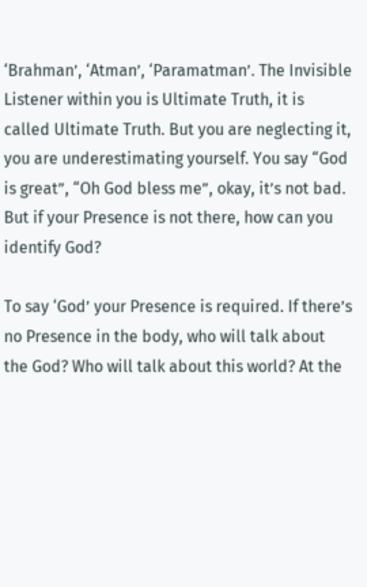‘Brahman’, ‘Atman’, ‘Paramatman’. The Invisible Listener within you is Ultimate Truth, it is called Ultimate Truth. But you are neglecting it, you are underestimating yourself. You say “God is great”, “Oh God bless me”, okay, it’s not bad. But if your Presence is not there, how can you identify God?

To say ‘God’ your Presence is required. If there’s no Presence in the body, who will talk about the God? Who will talk about this world? At the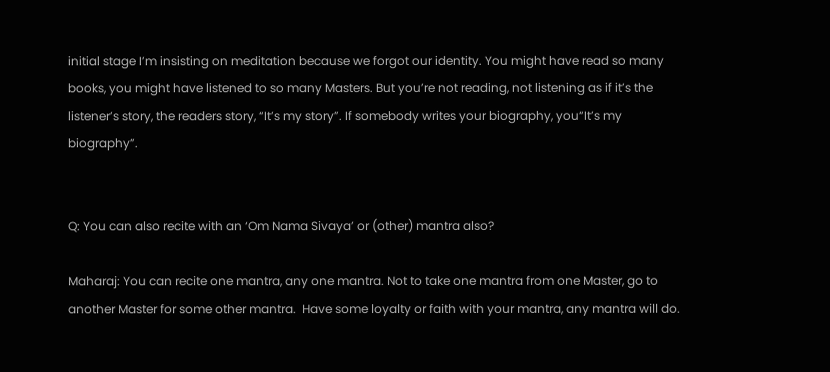initial stage I’m insisting on meditation because we forgot our identity. You might have read so many books, you might have listened to so many Masters. But you’re not reading, not listening as if it’s the listener’s story, the readers story, “It’s my story”. If somebody writes your biography, you“It’s my biography”.


Q: You can also recite with an ‘Om Nama Sivaya’ or (other) mantra also?

Maharaj: You can recite one mantra, any one mantra. Not to take one mantra from one Master, go to another Master for some other mantra.  Have some loyalty or faith with your mantra, any mantra will do.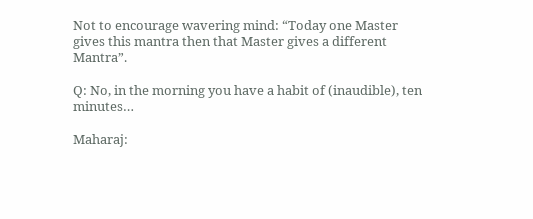Not to encourage wavering mind: “Today one Master gives this mantra then that Master gives a different Mantra”.

Q: No, in the morning you have a habit of (inaudible), ten minutes…

Maharaj: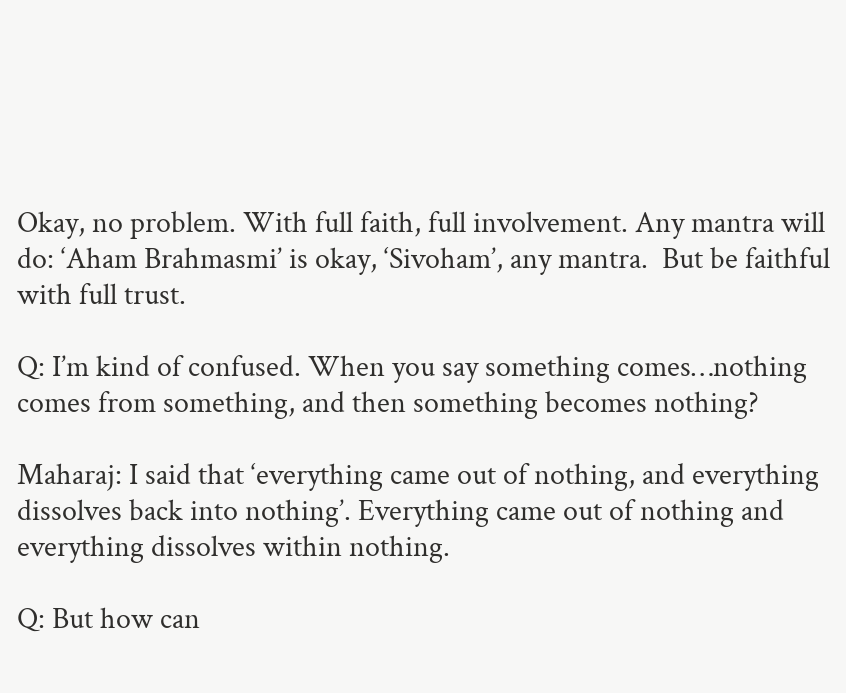Okay, no problem. With full faith, full involvement. Any mantra will do: ‘Aham Brahmasmi’ is okay, ‘Sivoham’, any mantra.  But be faithful with full trust.

Q: I’m kind of confused. When you say something comes…nothing comes from something, and then something becomes nothing?

Maharaj: I said that ‘everything came out of nothing, and everything dissolves back into nothing’. Everything came out of nothing and everything dissolves within nothing.

Q: But how can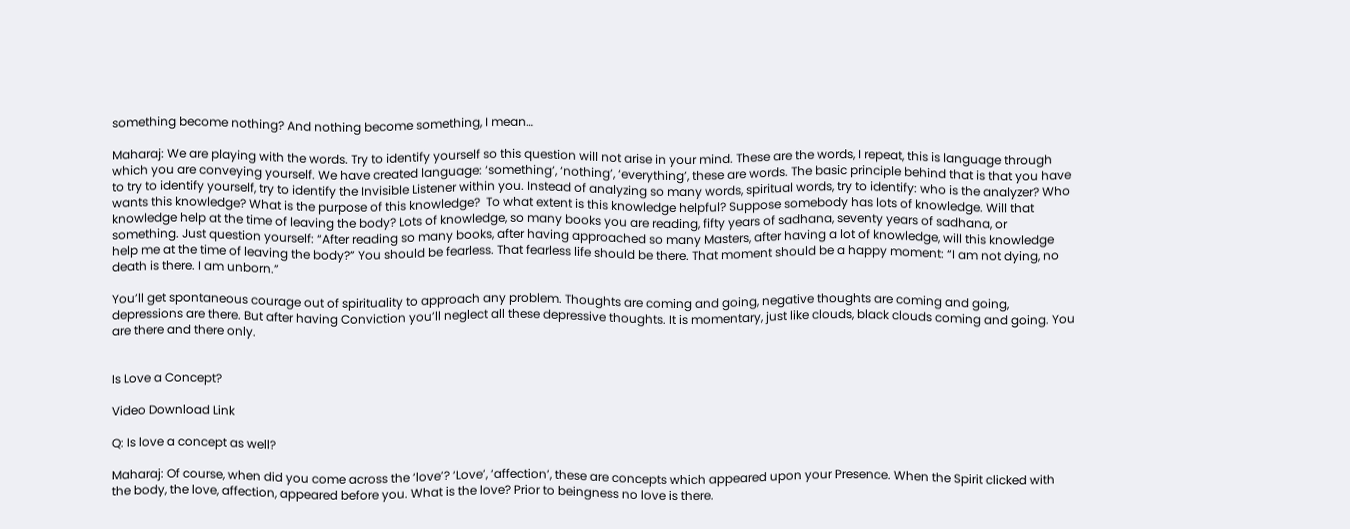something become nothing? And nothing become something, I mean…

Maharaj: We are playing with the words. Try to identify yourself so this question will not arise in your mind. These are the words, I repeat, this is language through which you are conveying yourself. We have created language: ‘something’, ‘nothing’, ‘everything’, these are words. The basic principle behind that is that you have to try to identify yourself, try to identify the Invisible Listener within you. Instead of analyzing so many words, spiritual words, try to identify: who is the analyzer? Who wants this knowledge? What is the purpose of this knowledge?  To what extent is this knowledge helpful? Suppose somebody has lots of knowledge. Will that knowledge help at the time of leaving the body? Lots of knowledge, so many books you are reading, fifty years of sadhana, seventy years of sadhana, or something. Just question yourself: “After reading so many books, after having approached so many Masters, after having a lot of knowledge, will this knowledge help me at the time of leaving the body?” You should be fearless. That fearless life should be there. That moment should be a happy moment: “I am not dying, no death is there. I am unborn.”

You’ll get spontaneous courage out of spirituality to approach any problem. Thoughts are coming and going, negative thoughts are coming and going, depressions are there. But after having Conviction you’ll neglect all these depressive thoughts. It is momentary, just like clouds, black clouds coming and going. You are there and there only.


Is Love a Concept?

Video Download Link

Q: Is love a concept as well?

Maharaj: Of course, when did you come across the ‘love’? ‘Love’, ‘affection’, these are concepts which appeared upon your Presence. When the Spirit clicked with the body, the love, affection, appeared before you. What is the love? Prior to beingness no love is there.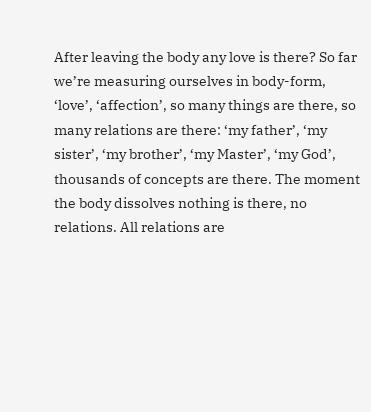After leaving the body any love is there? So far we’re measuring ourselves in body-form, ‘love’, ‘affection’, so many things are there, so many relations are there: ‘my father’, ‘my sister’, ‘my brother’, ‘my Master’, ‘my God’, thousands of concepts are there. The moment the body dissolves nothing is there, no relations. All relations are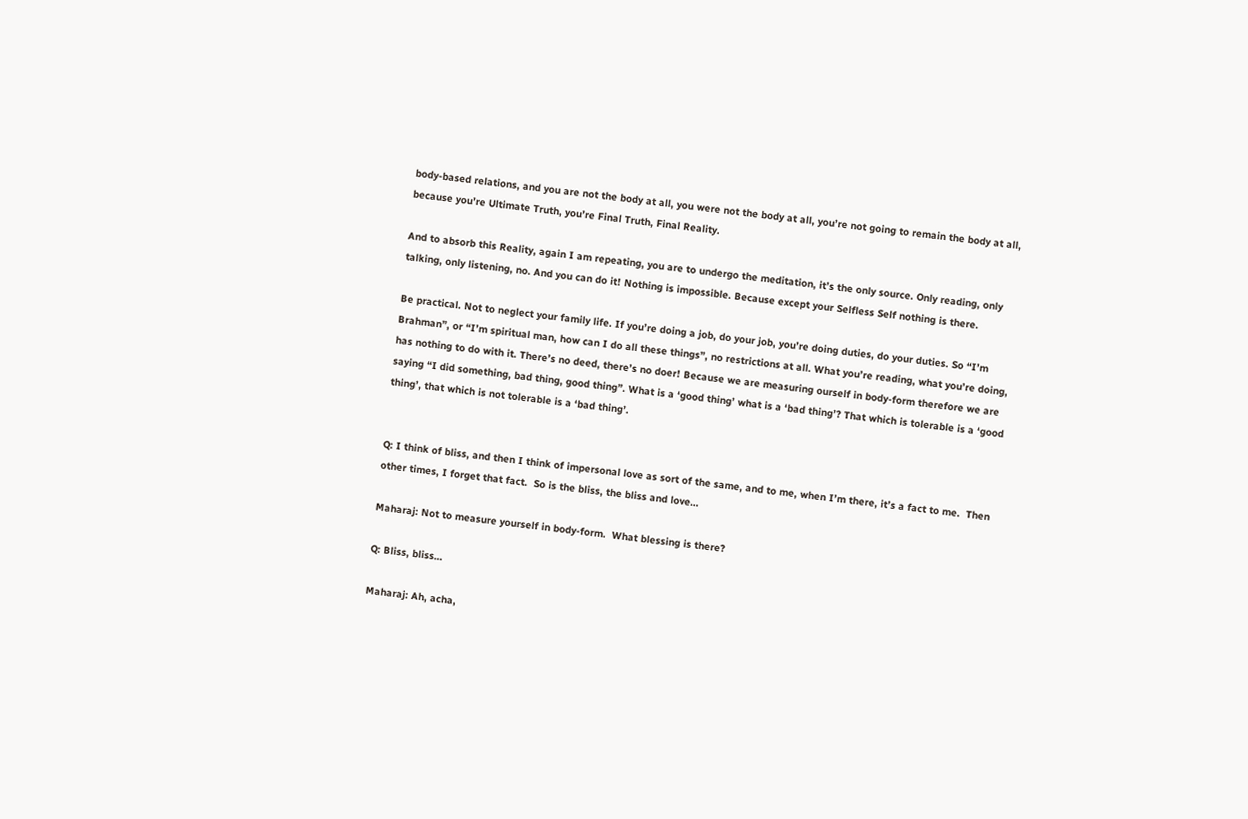body-based relations, and you are not the body at all, you were not the body at all, you’re not going to remain the body at all, because you’re Ultimate Truth, you’re Final Truth, Final Reality.

And to absorb this Reality, again I am repeating, you are to undergo the meditation, it’s the only source. Only reading, only talking, only listening, no. And you can do it! Nothing is impossible. Because except your Selfless Self nothing is there.

Be practical. Not to neglect your family life. If you’re doing a job, do your job, you’re doing duties, do your duties. So “I’m Brahman”, or “I’m spiritual man, how can I do all these things”, no restrictions at all. What you’re reading, what you’re doing, has nothing to do with it. There’s no deed, there’s no doer! Because we are measuring ourself in body-form therefore we are saying “I did something, bad thing, good thing”. What is a ‘good thing’ what is a ‘bad thing’? That which is tolerable is a ‘good thing’, that which is not tolerable is a ‘bad thing’.


Q: I think of bliss, and then I think of impersonal love as sort of the same, and to me, when I’m there, it’s a fact to me.  Then other times, I forget that fact.  So is the bliss, the bliss and love…

Maharaj: Not to measure yourself in body-form.  What blessing is there?

Q: Bliss, bliss…

Maharaj: Ah, acha,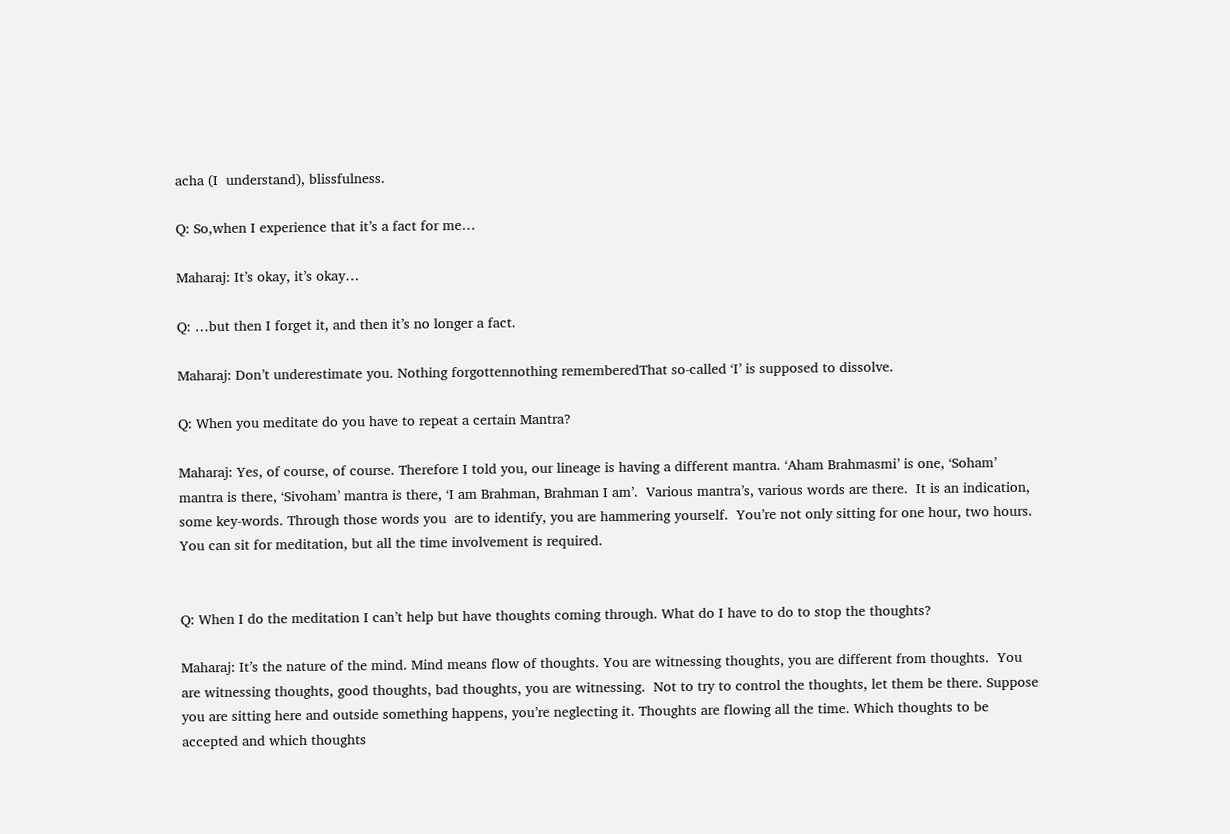acha (I  understand), blissfulness.

Q: So,when I experience that it’s a fact for me…

Maharaj: It’s okay, it’s okay…

Q: …but then I forget it, and then it’s no longer a fact.

Maharaj: Don’t underestimate you. Nothing forgottennothing rememberedThat so-called ‘I’ is supposed to dissolve.

Q: When you meditate do you have to repeat a certain Mantra?

Maharaj: Yes, of course, of course. Therefore I told you, our lineage is having a different mantra. ‘Aham Brahmasmi’ is one, ‘Soham’ mantra is there, ‘Sivoham’ mantra is there, ‘I am Brahman, Brahman I am’.  Various mantra’s, various words are there.  It is an indication, some key-words. Through those words you  are to identify, you are hammering yourself.  You’re not only sitting for one hour, two hours. You can sit for meditation, but all the time involvement is required.


Q: When I do the meditation I can’t help but have thoughts coming through. What do I have to do to stop the thoughts?

Maharaj: It’s the nature of the mind. Mind means flow of thoughts. You are witnessing thoughts, you are different from thoughts.  You are witnessing thoughts, good thoughts, bad thoughts, you are witnessing.  Not to try to control the thoughts, let them be there. Suppose you are sitting here and outside something happens, you’re neglecting it. Thoughts are flowing all the time. Which thoughts to be accepted and which thoughts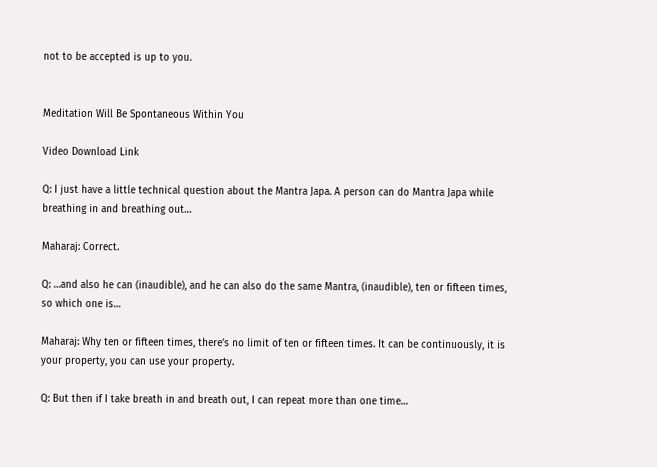not to be accepted is up to you.


Meditation Will Be Spontaneous Within You

Video Download Link

Q: I just have a little technical question about the Mantra Japa. A person can do Mantra Japa while breathing in and breathing out…

Maharaj: Correct.

Q: …and also he can (inaudible), and he can also do the same Mantra, (inaudible), ten or fifteen times, so which one is…

Maharaj: Why ten or fifteen times, there’s no limit of ten or fifteen times. It can be continuously, it is your property, you can use your property.

Q: But then if I take breath in and breath out, I can repeat more than one time…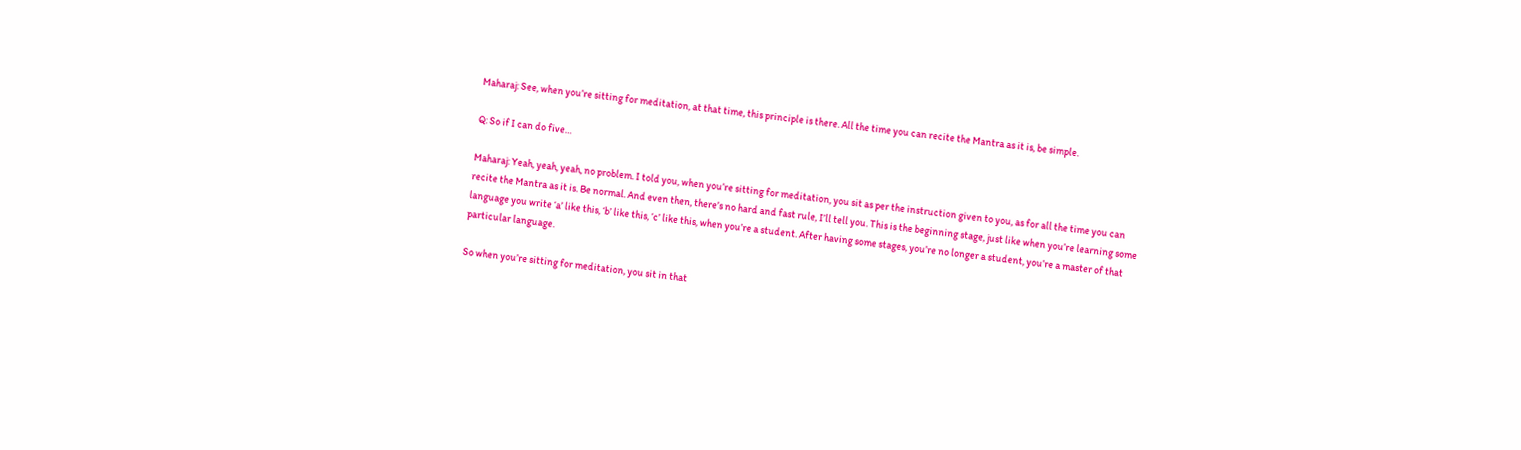Maharaj: See, when you’re sitting for meditation, at that time, this principle is there. All the time you can recite the Mantra as it is, be simple.

Q: So if I can do five…

Maharaj: Yeah, yeah, yeah, no problem. I told you, when you’re sitting for meditation, you sit as per the instruction given to you, as for all the time you can recite the Mantra as it is. Be normal. And even then, there’s no hard and fast rule, I’ll tell you. This is the beginning stage, just like when you’re learning some language you write ‘a’ like this, ‘b’ like this, ‘c’ like this, when you’re a student. After having some stages, you’re no longer a student, you’re a master of that particular language.

So when you’re sitting for meditation, you sit in that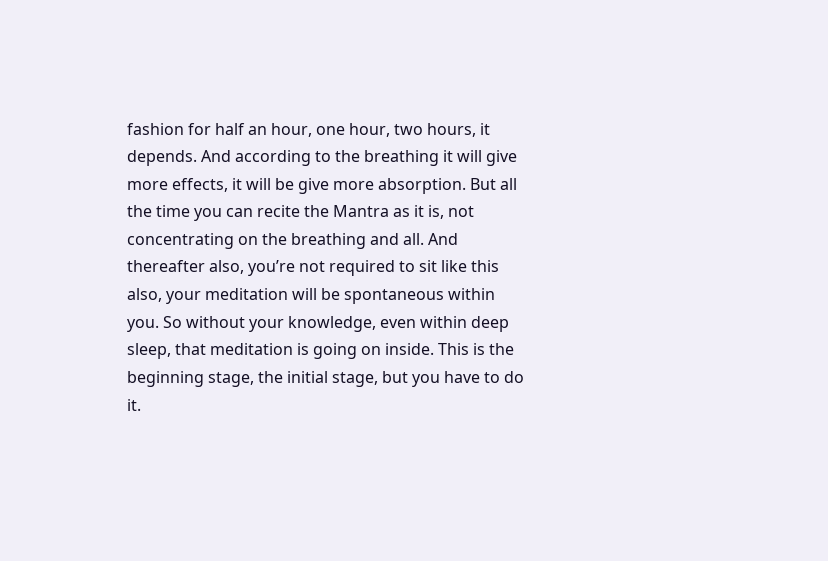fashion for half an hour, one hour, two hours, it depends. And according to the breathing it will give more effects, it will be give more absorption. But all the time you can recite the Mantra as it is, not concentrating on the breathing and all. And thereafter also, you’re not required to sit like this also, your meditation will be spontaneous within you. So without your knowledge, even within deep sleep, that meditation is going on inside. This is the beginning stage, the initial stage, but you have to do it.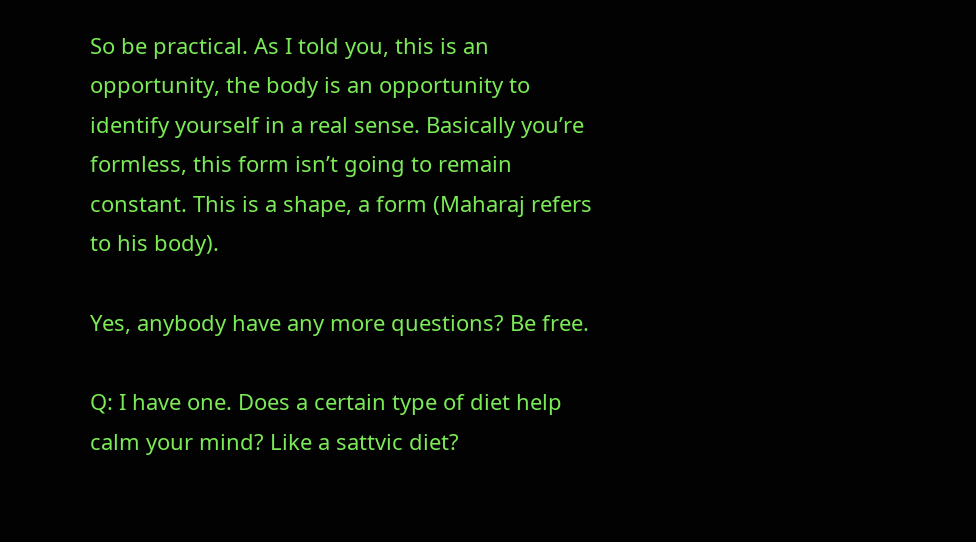So be practical. As I told you, this is an opportunity, the body is an opportunity to identify yourself in a real sense. Basically you’re formless, this form isn’t going to remain constant. This is a shape, a form (Maharaj refers to his body).

Yes, anybody have any more questions? Be free.

Q: I have one. Does a certain type of diet help calm your mind? Like a sattvic diet?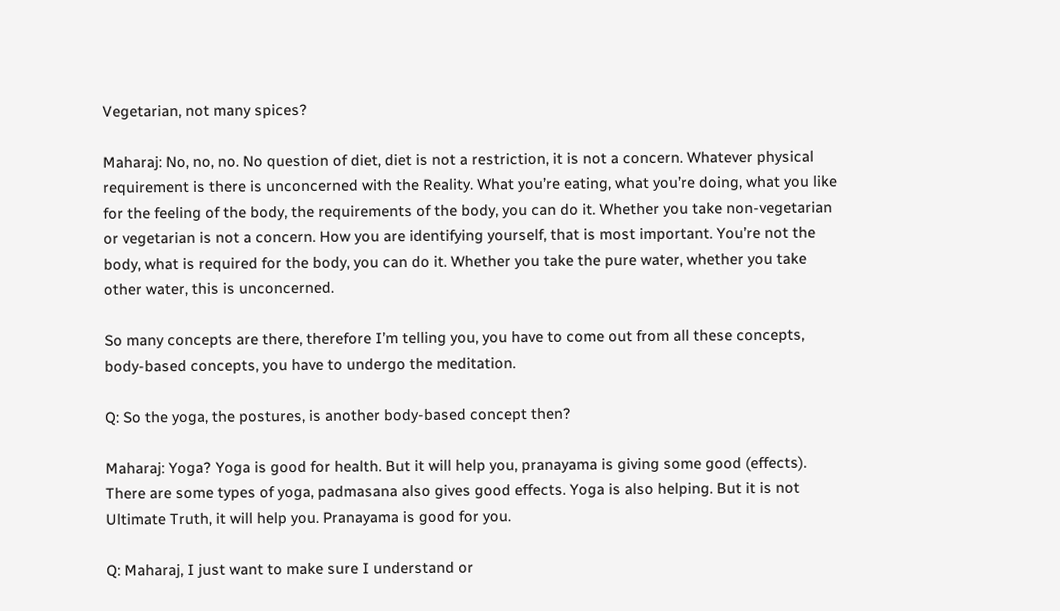Vegetarian, not many spices?

Maharaj: No, no, no. No question of diet, diet is not a restriction, it is not a concern. Whatever physical requirement is there is unconcerned with the Reality. What you’re eating, what you’re doing, what you like for the feeling of the body, the requirements of the body, you can do it. Whether you take non-vegetarian or vegetarian is not a concern. How you are identifying yourself, that is most important. You’re not the body, what is required for the body, you can do it. Whether you take the pure water, whether you take other water, this is unconcerned.

So many concepts are there, therefore I’m telling you, you have to come out from all these concepts, body-based concepts, you have to undergo the meditation.

Q: So the yoga, the postures, is another body-based concept then?

Maharaj: Yoga? Yoga is good for health. But it will help you, pranayama is giving some good (effects). There are some types of yoga, padmasana also gives good effects. Yoga is also helping. But it is not Ultimate Truth, it will help you. Pranayama is good for you.

Q: Maharaj, I just want to make sure I understand or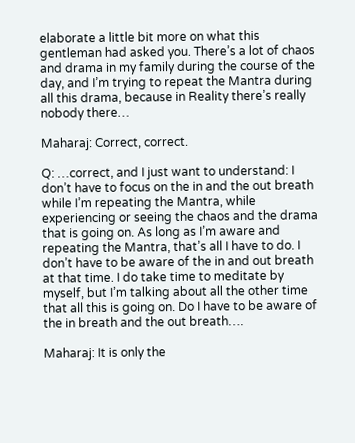elaborate a little bit more on what this gentleman had asked you. There’s a lot of chaos and drama in my family during the course of the day, and I’m trying to repeat the Mantra during all this drama, because in Reality there’s really nobody there…

Maharaj: Correct, correct.

Q: …correct, and I just want to understand: I don’t have to focus on the in and the out breath while I’m repeating the Mantra, while experiencing or seeing the chaos and the drama that is going on. As long as I’m aware and repeating the Mantra, that’s all I have to do. I don’t have to be aware of the in and out breath at that time. I do take time to meditate by myself, but I’m talking about all the other time that all this is going on. Do I have to be aware of the in breath and the out breath….

Maharaj: It is only the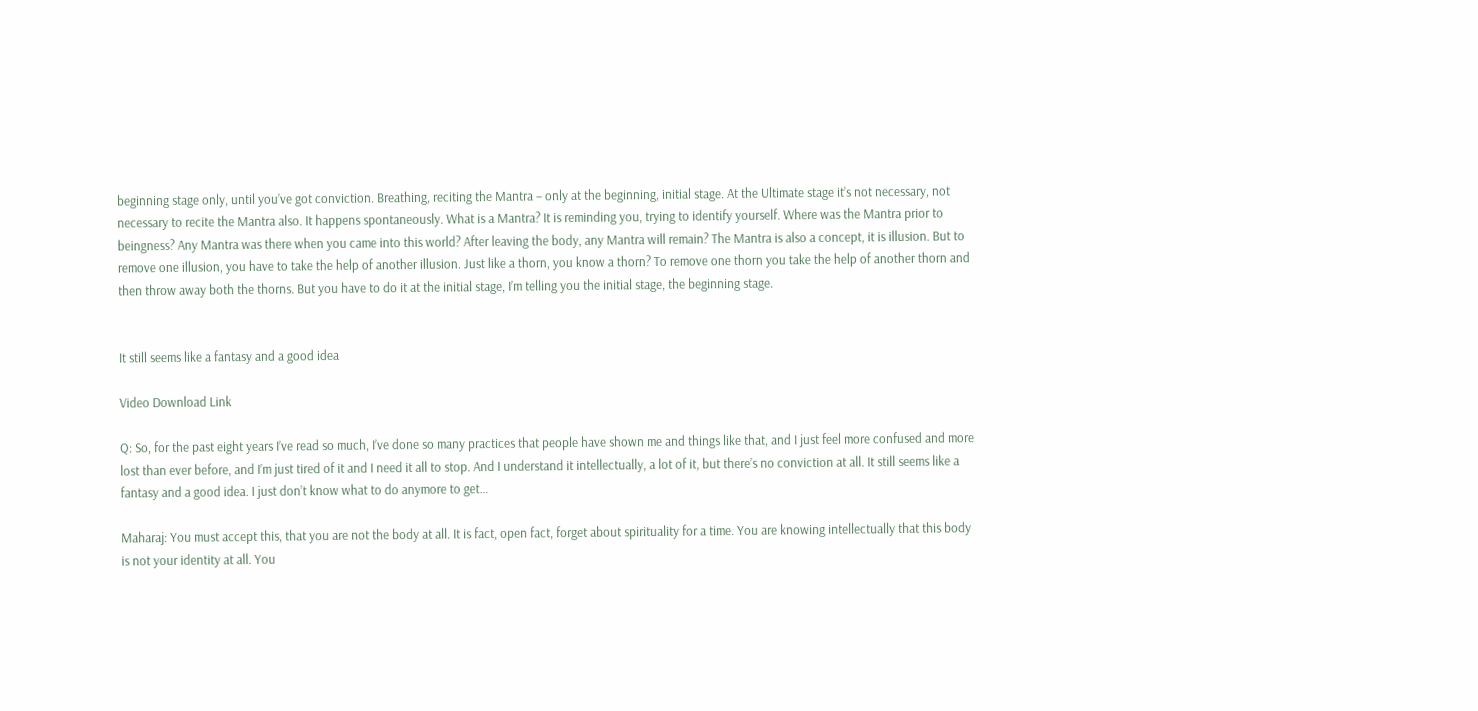beginning stage only, until you’ve got conviction. Breathing, reciting the Mantra – only at the beginning, initial stage. At the Ultimate stage it’s not necessary, not necessary to recite the Mantra also. It happens spontaneously. What is a Mantra? It is reminding you, trying to identify yourself. Where was the Mantra prior to beingness? Any Mantra was there when you came into this world? After leaving the body, any Mantra will remain? The Mantra is also a concept, it is illusion. But to remove one illusion, you have to take the help of another illusion. Just like a thorn, you know a thorn? To remove one thorn you take the help of another thorn and then throw away both the thorns. But you have to do it at the initial stage, I’m telling you the initial stage, the beginning stage.


It still seems like a fantasy and a good idea

Video Download Link

Q: So, for the past eight years I’ve read so much, I’ve done so many practices that people have shown me and things like that, and I just feel more confused and more lost than ever before, and I’m just tired of it and I need it all to stop. And I understand it intellectually, a lot of it, but there’s no conviction at all. It still seems like a fantasy and a good idea. I just don’t know what to do anymore to get…

Maharaj: You must accept this, that you are not the body at all. It is fact, open fact, forget about spirituality for a time. You are knowing intellectually that this body is not your identity at all. You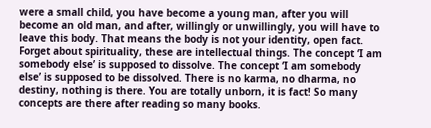were a small child, you have become a young man, after you will become an old man, and after, willingly or unwillingly, you will have to leave this body. That means the body is not your identity, open fact. Forget about spirituality, these are intellectual things. The concept ‘I am somebody else’ is supposed to dissolve. The concept ‘I am somebody else’ is supposed to be dissolved. There is no karma, no dharma, no destiny, nothing is there. You are totally unborn, it is fact! So many concepts are there after reading so many books.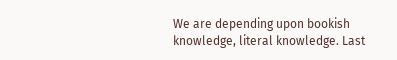We are depending upon bookish knowledge, literal knowledge. Last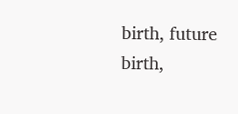birth, future birth,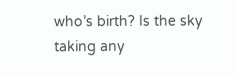who’s birth? Is the sky taking any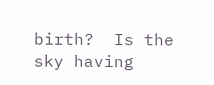birth?  Is the sky having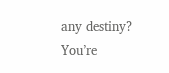any destiny? You’re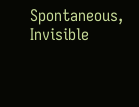Spontaneous, Invisible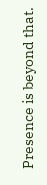Presence is beyond that.